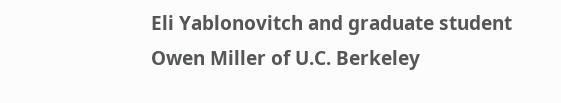Eli Yablonovitch and graduate student Owen Miller of U.C. Berkeley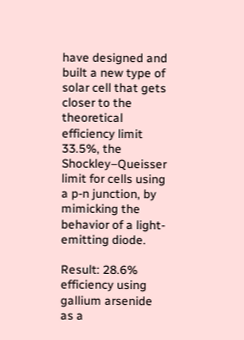have designed and built a new type of solar cell that gets closer to the theoretical efficiency limit 33.5%, the Shockley–Queisser limit for cells using a p-n junction, by mimicking the behavior of a light-emitting diode.

Result: 28.6% efficiency using gallium arsenide as a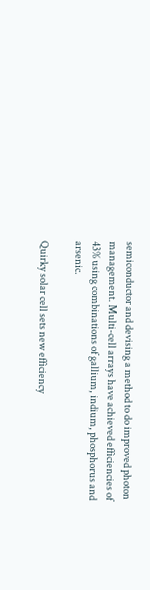semiconductor and devising a method to do improved photon management. Multi-cell arrays have achieved efficiencies of 43% using combinations of gallium, indium, phosphorus and arsenic.

Quirky solar cell sets new efficiency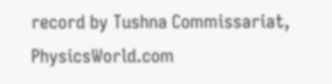record by Tushna Commissariat, PhysicsWorld.com